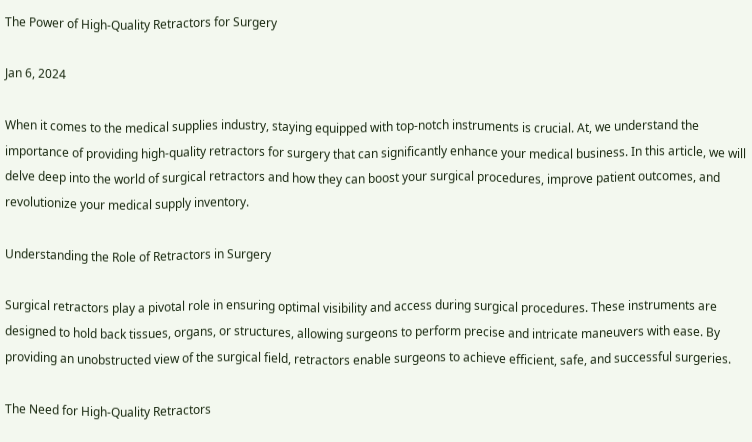The Power of High-Quality Retractors for Surgery

Jan 6, 2024

When it comes to the medical supplies industry, staying equipped with top-notch instruments is crucial. At, we understand the importance of providing high-quality retractors for surgery that can significantly enhance your medical business. In this article, we will delve deep into the world of surgical retractors and how they can boost your surgical procedures, improve patient outcomes, and revolutionize your medical supply inventory.

Understanding the Role of Retractors in Surgery

Surgical retractors play a pivotal role in ensuring optimal visibility and access during surgical procedures. These instruments are designed to hold back tissues, organs, or structures, allowing surgeons to perform precise and intricate maneuvers with ease. By providing an unobstructed view of the surgical field, retractors enable surgeons to achieve efficient, safe, and successful surgeries.

The Need for High-Quality Retractors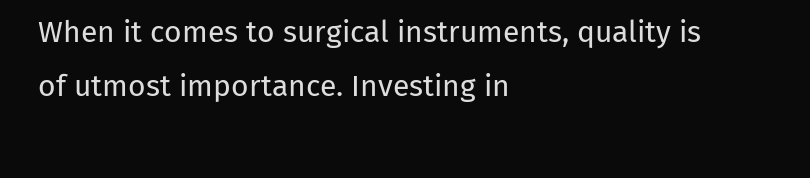When it comes to surgical instruments, quality is of utmost importance. Investing in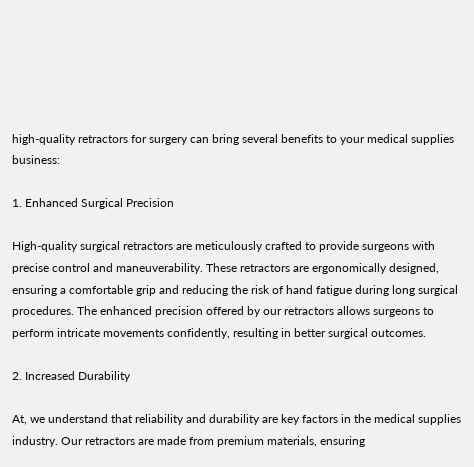high-quality retractors for surgery can bring several benefits to your medical supplies business:

1. Enhanced Surgical Precision

High-quality surgical retractors are meticulously crafted to provide surgeons with precise control and maneuverability. These retractors are ergonomically designed, ensuring a comfortable grip and reducing the risk of hand fatigue during long surgical procedures. The enhanced precision offered by our retractors allows surgeons to perform intricate movements confidently, resulting in better surgical outcomes.

2. Increased Durability

At, we understand that reliability and durability are key factors in the medical supplies industry. Our retractors are made from premium materials, ensuring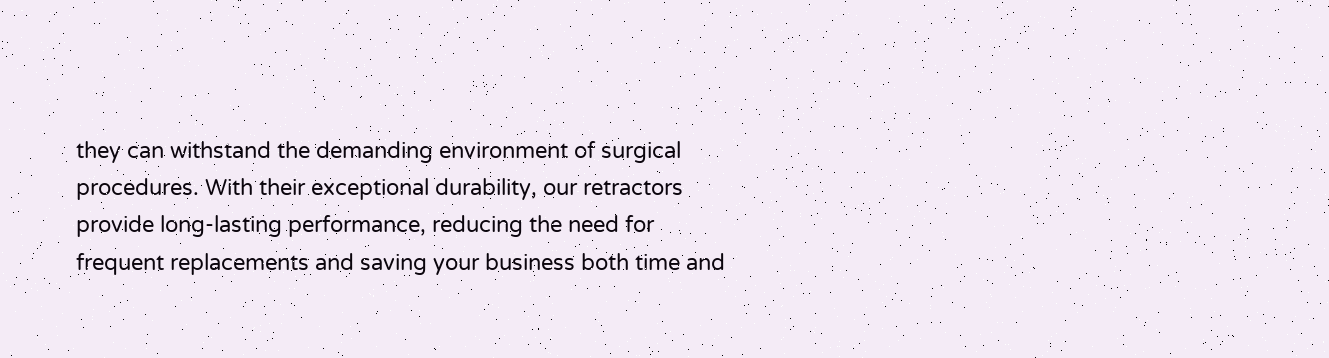they can withstand the demanding environment of surgical procedures. With their exceptional durability, our retractors provide long-lasting performance, reducing the need for frequent replacements and saving your business both time and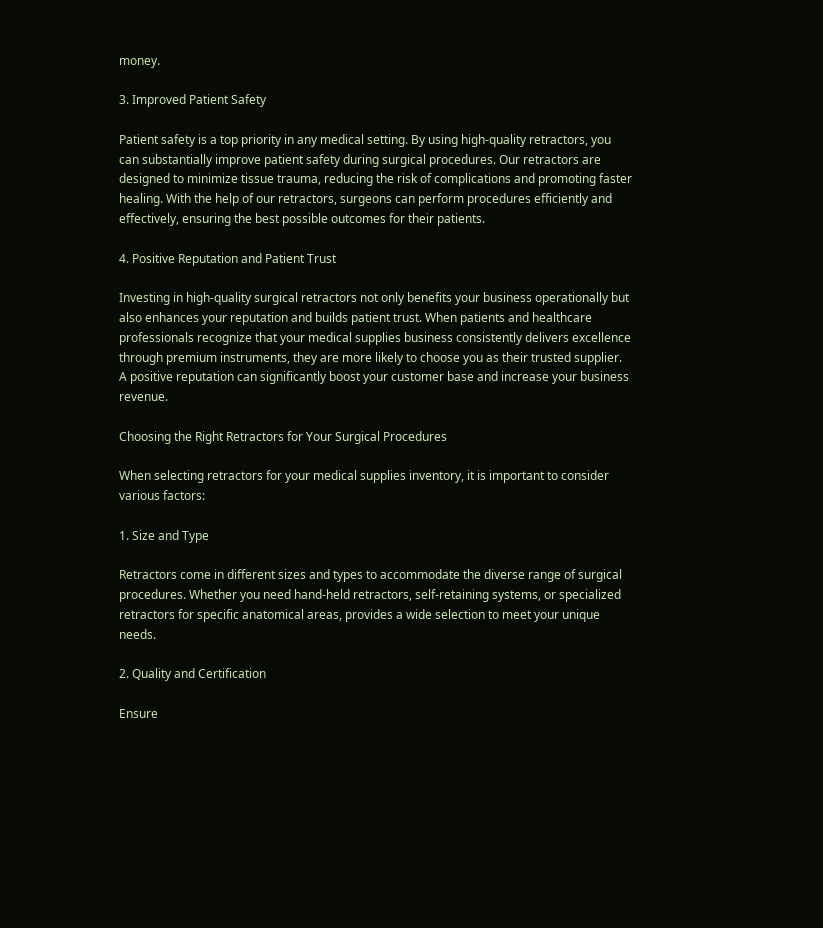money.

3. Improved Patient Safety

Patient safety is a top priority in any medical setting. By using high-quality retractors, you can substantially improve patient safety during surgical procedures. Our retractors are designed to minimize tissue trauma, reducing the risk of complications and promoting faster healing. With the help of our retractors, surgeons can perform procedures efficiently and effectively, ensuring the best possible outcomes for their patients.

4. Positive Reputation and Patient Trust

Investing in high-quality surgical retractors not only benefits your business operationally but also enhances your reputation and builds patient trust. When patients and healthcare professionals recognize that your medical supplies business consistently delivers excellence through premium instruments, they are more likely to choose you as their trusted supplier. A positive reputation can significantly boost your customer base and increase your business revenue.

Choosing the Right Retractors for Your Surgical Procedures

When selecting retractors for your medical supplies inventory, it is important to consider various factors:

1. Size and Type

Retractors come in different sizes and types to accommodate the diverse range of surgical procedures. Whether you need hand-held retractors, self-retaining systems, or specialized retractors for specific anatomical areas, provides a wide selection to meet your unique needs.

2. Quality and Certification

Ensure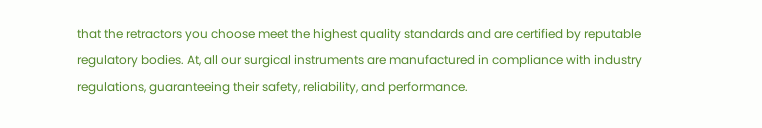that the retractors you choose meet the highest quality standards and are certified by reputable regulatory bodies. At, all our surgical instruments are manufactured in compliance with industry regulations, guaranteeing their safety, reliability, and performance.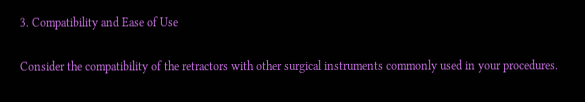3. Compatibility and Ease of Use

Consider the compatibility of the retractors with other surgical instruments commonly used in your procedures.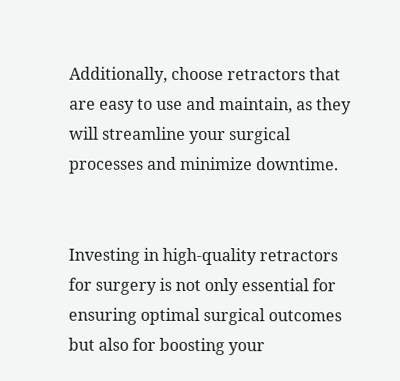Additionally, choose retractors that are easy to use and maintain, as they will streamline your surgical processes and minimize downtime.


Investing in high-quality retractors for surgery is not only essential for ensuring optimal surgical outcomes but also for boosting your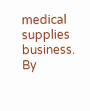medical supplies business. By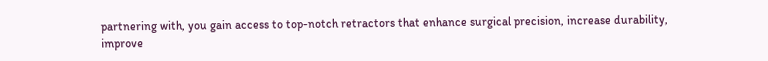partnering with, you gain access to top-notch retractors that enhance surgical precision, increase durability, improve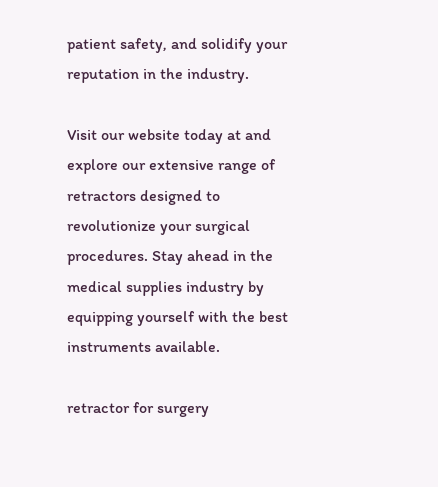patient safety, and solidify your reputation in the industry.

Visit our website today at and explore our extensive range of retractors designed to revolutionize your surgical procedures. Stay ahead in the medical supplies industry by equipping yourself with the best instruments available.

retractor for surgery